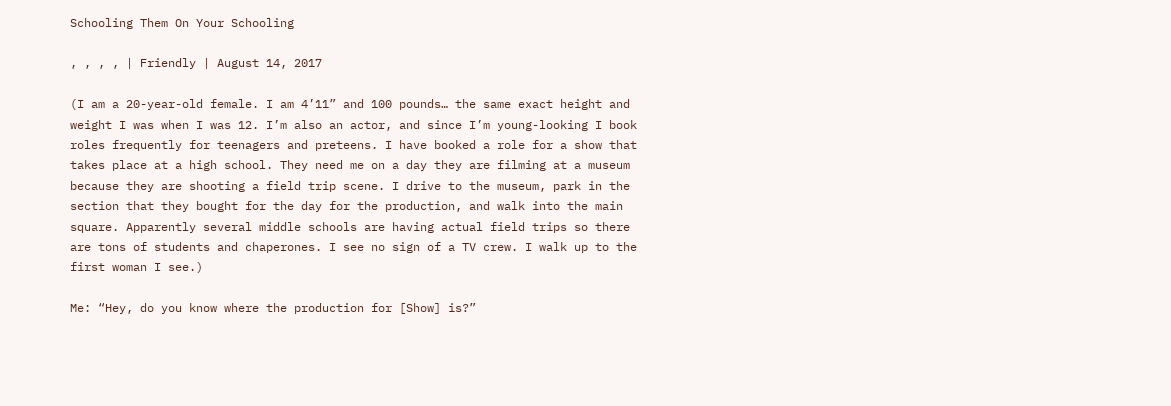Schooling Them On Your Schooling

, , , , | Friendly | August 14, 2017

(I am a 20-year-old female. I am 4’11” and 100 pounds… the same exact height and weight I was when I was 12. I’m also an actor, and since I’m young-looking I book roles frequently for teenagers and preteens. I have booked a role for a show that takes place at a high school. They need me on a day they are filming at a museum because they are shooting a field trip scene. I drive to the museum, park in the section that they bought for the day for the production, and walk into the main square. Apparently several middle schools are having actual field trips so there are tons of students and chaperones. I see no sign of a TV crew. I walk up to the first woman I see.)

Me: “Hey, do you know where the production for [Show] is?”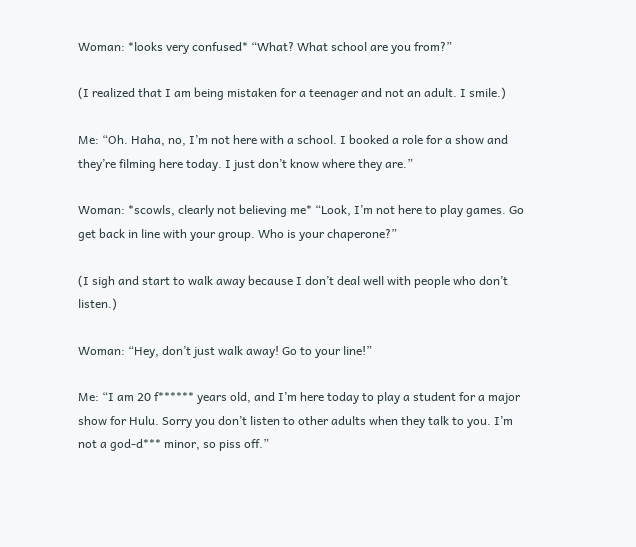Woman: *looks very confused* “What? What school are you from?”

(I realized that I am being mistaken for a teenager and not an adult. I smile.)

Me: “Oh. Haha, no, I’m not here with a school. I booked a role for a show and they’re filming here today. I just don’t know where they are.”

Woman: *scowls, clearly not believing me* “Look, I’m not here to play games. Go get back in line with your group. Who is your chaperone?”

(I sigh and start to walk away because I don’t deal well with people who don’t listen.)

Woman: “Hey, don’t just walk away! Go to your line!”

Me: “I am 20 f****** years old, and I’m here today to play a student for a major show for Hulu. Sorry you don’t listen to other adults when they talk to you. I’m not a god-d*** minor, so piss off.”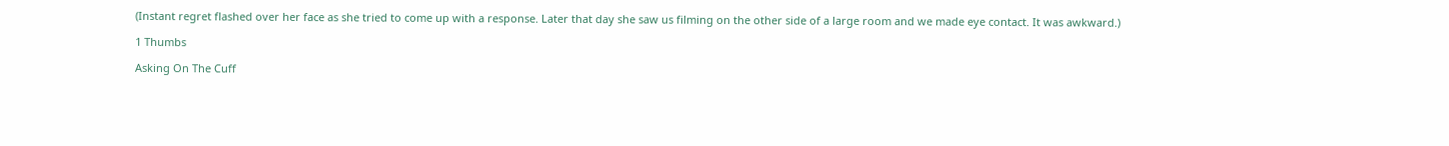(Instant regret flashed over her face as she tried to come up with a response. Later that day she saw us filming on the other side of a large room and we made eye contact. It was awkward.)

1 Thumbs

Asking On The Cuff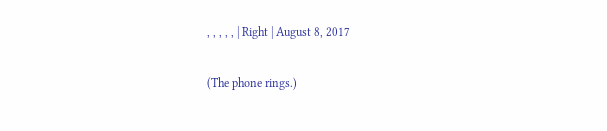, , , , , | Right | August 8, 2017

(The phone rings.)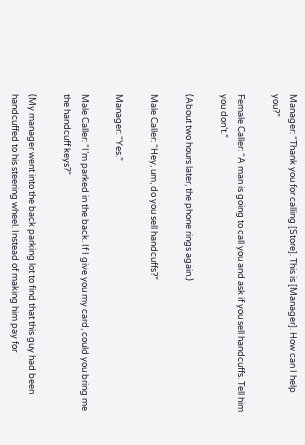Manager: “Thank you for calling [Store]. This is [Manager]. How can I help you?”

Female Caller: “A man is going to call you and ask if you sell handcuffs. Tell him you don’t.”

(About two hours later, the phone rings again.)

Male Caller: “Hey, um, do you sell handcuffs?”

Manager: “Yes.”

Male Caller: “I’m parked in the back. If I give you my card, could you bring me the handcuff keys?”

(My manager went into the back parking lot to find that this guy had been handcuffed to his steering wheel. Instead of making him pay for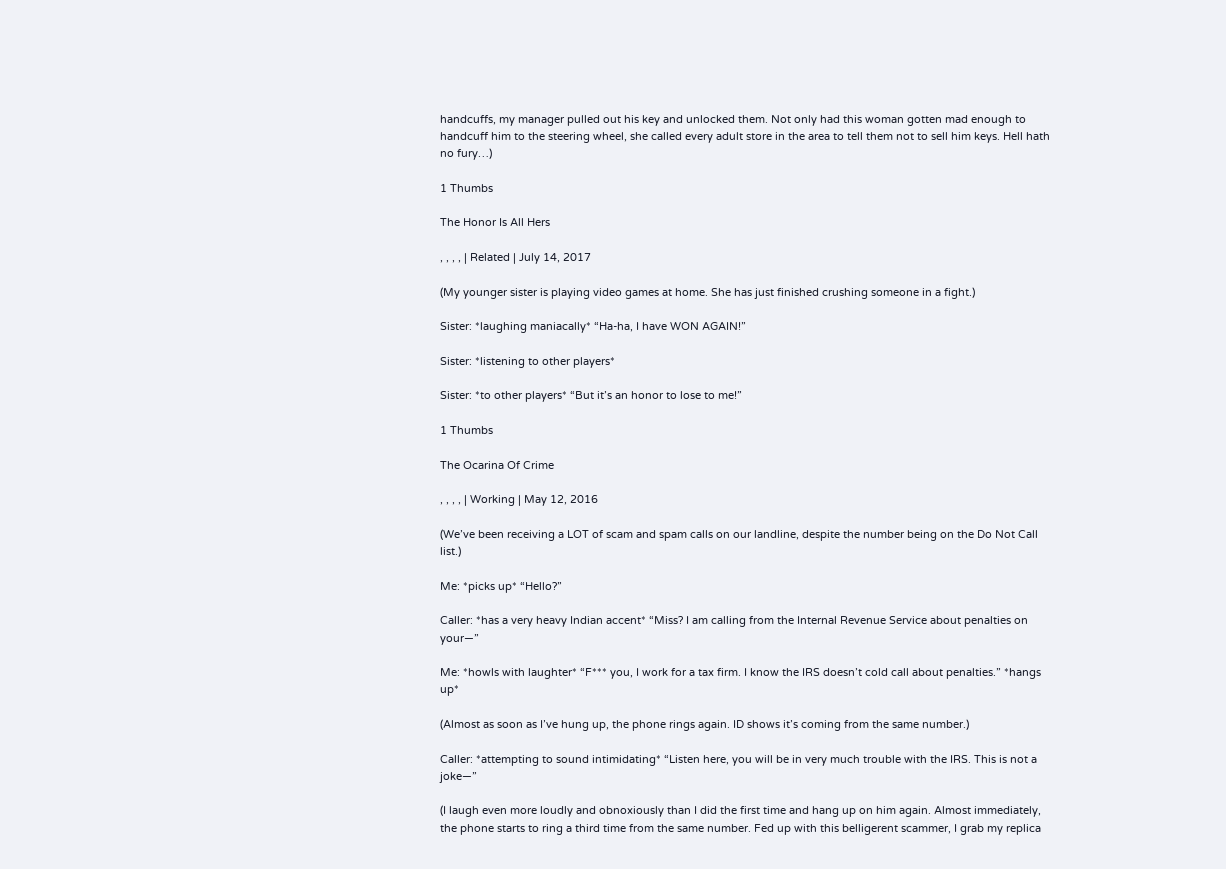handcuffs, my manager pulled out his key and unlocked them. Not only had this woman gotten mad enough to handcuff him to the steering wheel, she called every adult store in the area to tell them not to sell him keys. Hell hath no fury…)

1 Thumbs

The Honor Is All Hers

, , , , | Related | July 14, 2017

(My younger sister is playing video games at home. She has just finished crushing someone in a fight.)

Sister: *laughing maniacally* “Ha-ha, I have WON AGAIN!”

Sister: *listening to other players*

Sister: *to other players* “But it’s an honor to lose to me!”

1 Thumbs

The Ocarina Of Crime

, , , , | Working | May 12, 2016

(We’ve been receiving a LOT of scam and spam calls on our landline, despite the number being on the Do Not Call list.)

Me: *picks up* “Hello?”

Caller: *has a very heavy Indian accent* “Miss? I am calling from the Internal Revenue Service about penalties on your—”

Me: *howls with laughter* “F*** you, I work for a tax firm. I know the IRS doesn’t cold call about penalties.” *hangs up*

(Almost as soon as I’ve hung up, the phone rings again. ID shows it’s coming from the same number.)

Caller: *attempting to sound intimidating* “Listen here, you will be in very much trouble with the IRS. This is not a joke—”

(I laugh even more loudly and obnoxiously than I did the first time and hang up on him again. Almost immediately, the phone starts to ring a third time from the same number. Fed up with this belligerent scammer, I grab my replica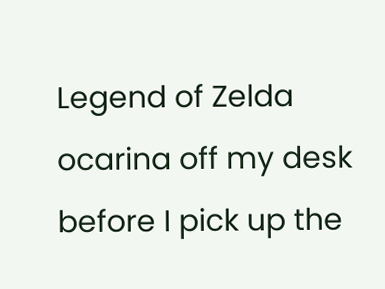Legend of Zelda ocarina off my desk before I pick up the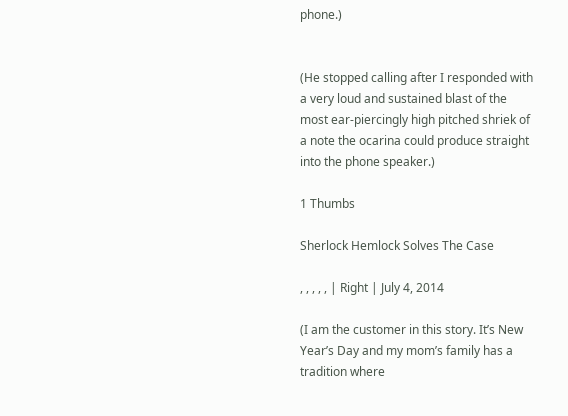phone.)


(He stopped calling after I responded with a very loud and sustained blast of the most ear-piercingly high pitched shriek of a note the ocarina could produce straight into the phone speaker.)

1 Thumbs

Sherlock Hemlock Solves The Case

, , , , , | Right | July 4, 2014

(I am the customer in this story. It’s New Year’s Day and my mom’s family has a tradition where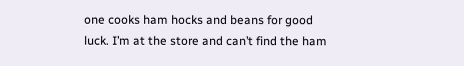one cooks ham hocks and beans for good luck. I’m at the store and can’t find the ham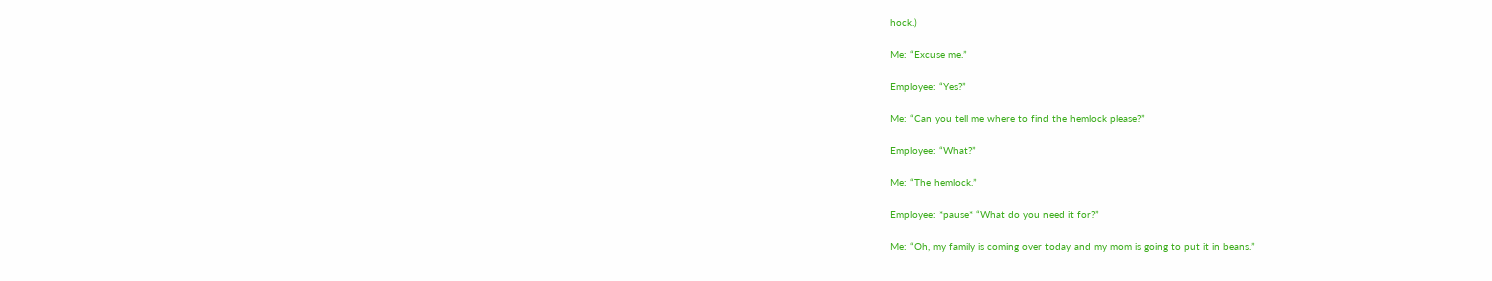hock.)

Me: “Excuse me.”

Employee: “Yes?”

Me: “Can you tell me where to find the hemlock please?”

Employee: “What?”

Me: “The hemlock.”

Employee: *pause* “What do you need it for?”

Me: “Oh, my family is coming over today and my mom is going to put it in beans.”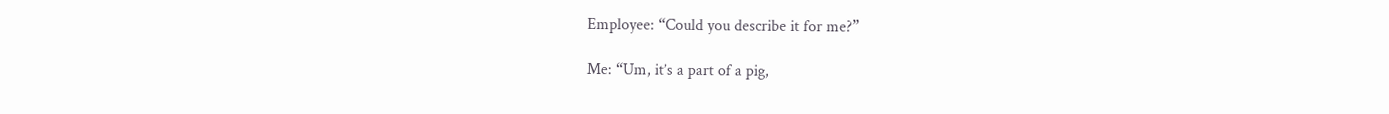Employee: “Could you describe it for me?”

Me: “Um, it’s a part of a pig,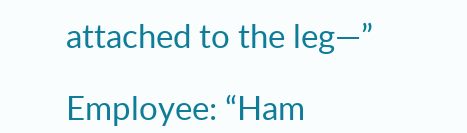attached to the leg—”

Employee: “Ham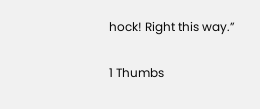hock! Right this way.”

1 Thumbs